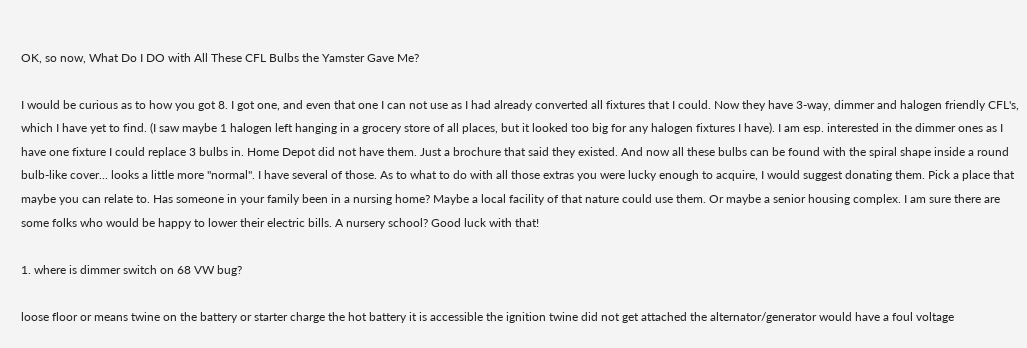OK, so now, What Do I DO with All These CFL Bulbs the Yamster Gave Me?

I would be curious as to how you got 8. I got one, and even that one I can not use as I had already converted all fixtures that I could. Now they have 3-way, dimmer and halogen friendly CFL's, which I have yet to find. (I saw maybe 1 halogen left hanging in a grocery store of all places, but it looked too big for any halogen fixtures I have). I am esp. interested in the dimmer ones as I have one fixture I could replace 3 bulbs in. Home Depot did not have them. Just a brochure that said they existed. And now all these bulbs can be found with the spiral shape inside a round bulb-like cover... looks a little more "normal". I have several of those. As to what to do with all those extras you were lucky enough to acquire, I would suggest donating them. Pick a place that maybe you can relate to. Has someone in your family been in a nursing home? Maybe a local facility of that nature could use them. Or maybe a senior housing complex. I am sure there are some folks who would be happy to lower their electric bills. A nursery school? Good luck with that!

1. where is dimmer switch on 68 VW bug?

loose floor or means twine on the battery or starter charge the hot battery it is accessible the ignition twine did not get attached the alternator/generator would have a foul voltage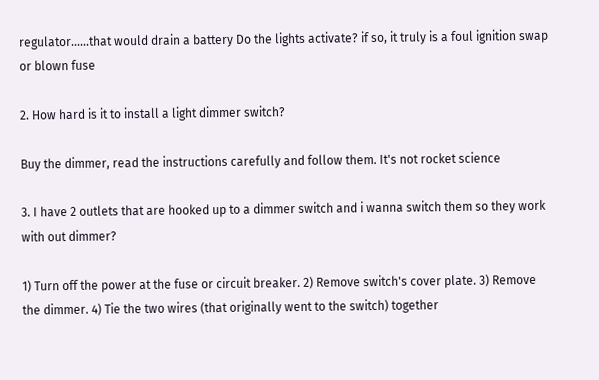regulator......that would drain a battery Do the lights activate? if so, it truly is a foul ignition swap or blown fuse

2. How hard is it to install a light dimmer switch?

Buy the dimmer, read the instructions carefully and follow them. It's not rocket science

3. I have 2 outlets that are hooked up to a dimmer switch and i wanna switch them so they work with out dimmer?

1) Turn off the power at the fuse or circuit breaker. 2) Remove switch's cover plate. 3) Remove the dimmer. 4) Tie the two wires (that originally went to the switch) together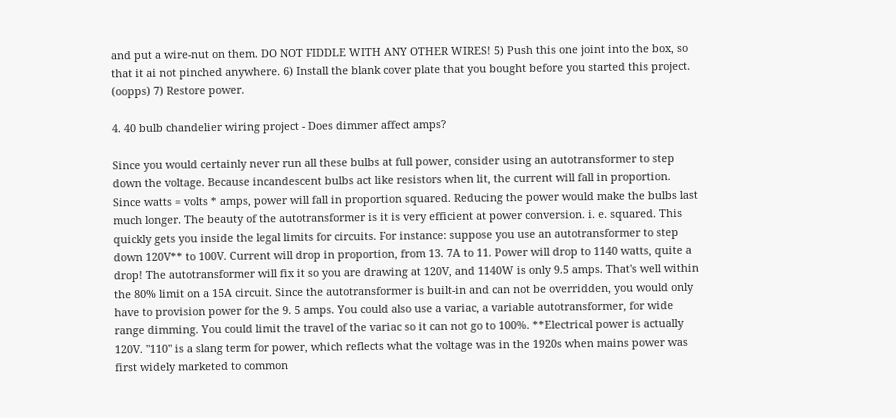and put a wire-nut on them. DO NOT FIDDLE WITH ANY OTHER WIRES! 5) Push this one joint into the box, so that it ai not pinched anywhere. 6) Install the blank cover plate that you bought before you started this project. (oopps) 7) Restore power.

4. 40 bulb chandelier wiring project - Does dimmer affect amps?

Since you would certainly never run all these bulbs at full power, consider using an autotransformer to step down the voltage. Because incandescent bulbs act like resistors when lit, the current will fall in proportion. Since watts = volts * amps, power will fall in proportion squared. Reducing the power would make the bulbs last much longer. The beauty of the autotransformer is it is very efficient at power conversion. i. e. squared. This quickly gets you inside the legal limits for circuits. For instance: suppose you use an autotransformer to step down 120V** to 100V. Current will drop in proportion, from 13. 7A to 11. Power will drop to 1140 watts, quite a drop! The autotransformer will fix it so you are drawing at 120V, and 1140W is only 9.5 amps. That's well within the 80% limit on a 15A circuit. Since the autotransformer is built-in and can not be overridden, you would only have to provision power for the 9. 5 amps. You could also use a variac, a variable autotransformer, for wide range dimming. You could limit the travel of the variac so it can not go to 100%. **Electrical power is actually 120V. "110" is a slang term for power, which reflects what the voltage was in the 1920s when mains power was first widely marketed to common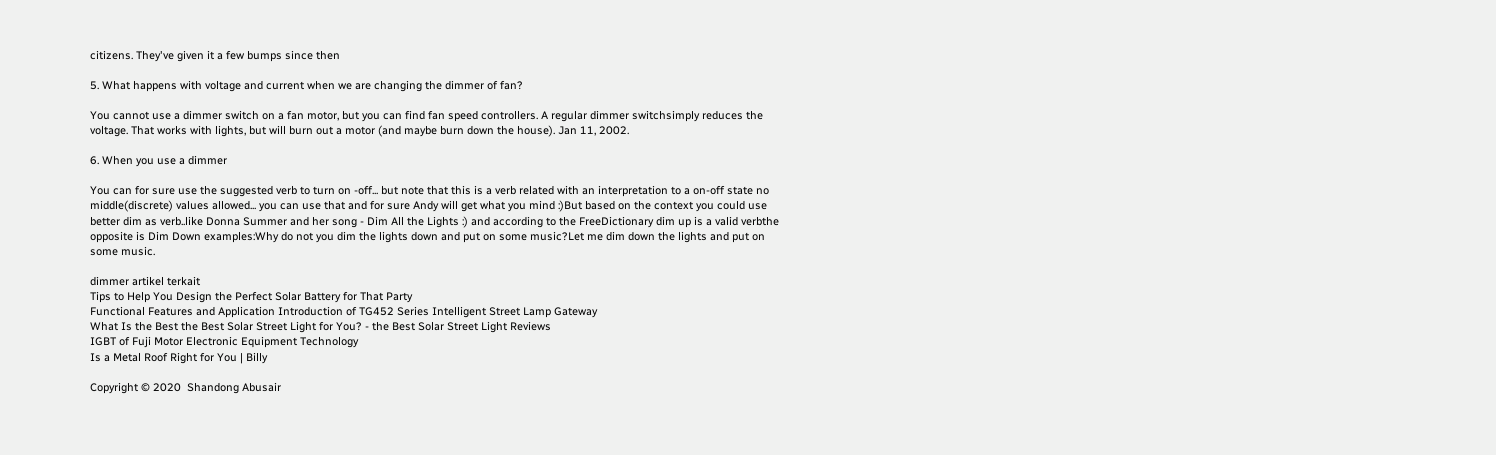citizens. They've given it a few bumps since then

5. What happens with voltage and current when we are changing the dimmer of fan?

You cannot use a dimmer switch on a fan motor, but you can find fan speed controllers. A regular dimmer switchsimply reduces the voltage. That works with lights, but will burn out a motor (and maybe burn down the house). Jan 11, 2002.

6. When you use a dimmer

You can for sure use the suggested verb to turn on -off... but note that this is a verb related with an interpretation to a on-off state no middle(discrete) values allowed... you can use that and for sure Andy will get what you mind :)But based on the context you could use better dim as verb..like Donna Summer and her song - Dim All the Lights :) and according to the FreeDictionary dim up is a valid verbthe opposite is Dim Down examples:Why do not you dim the lights down and put on some music?Let me dim down the lights and put on some music.

dimmer artikel terkait
Tips to Help You Design the Perfect Solar Battery for That Party
Functional Features and Application Introduction of TG452 Series Intelligent Street Lamp Gateway
What Is the Best the Best Solar Street Light for You? - the Best Solar Street Light Reviews
IGBT of Fuji Motor Electronic Equipment Technology
Is a Metal Roof Right for You | Billy

Copyright © 2020  Shandong Abusair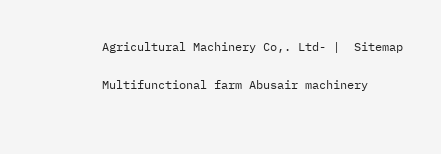Agricultural Machinery Co,. Ltd- |  Sitemap

Multifunctional farm Abusair machinery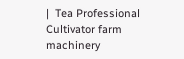|  Tea Professional Cultivator farm machinery